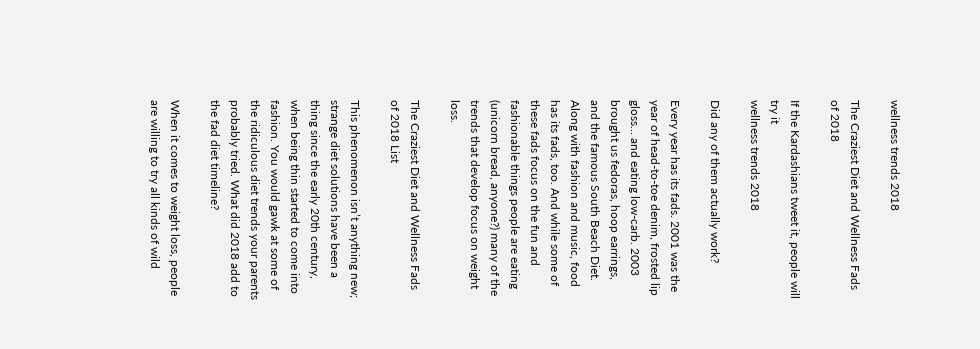wellness trends 2018

The Craziest Diet and Wellness Fads of 2018

If the Kardashians tweet it, people will try it
wellness trends 2018

Did any of them actually work?

Every year has its fads. 2001 was the year of head-to-toe denim, frosted lip gloss… and eating low-carb. 2003 brought us fedoras, hoop earrings, and the famous South Beach Diet. Along with fashion and music, food has its fads, too. And while some of these fads focus on the fun and fashionable things people are eating (unicorn bread, anyone?) many of the trends that develop focus on weight loss.

The Craziest Diet and Wellness Fads of 2018 List

This phenomenon isn’t anything new; strange diet solutions have been a thing since the early 20th century, when being thin started to come into fashion. You would gawk at some of the ridiculous diet trends your parents probably tried. What did 2018 add to the fad diet timeline?

When it comes to weight loss, people are willing to try all kinds of wild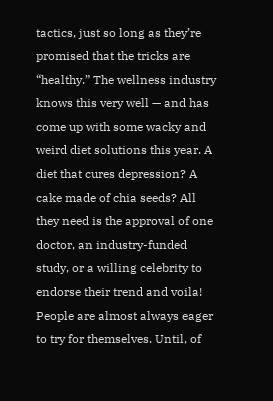tactics, just so long as they’re promised that the tricks are “healthy.” The wellness industry knows this very well — and has come up with some wacky and weird diet solutions this year. A diet that cures depression? A cake made of chia seeds? All they need is the approval of one doctor, an industry-funded study, or a willing celebrity to endorse their trend and voila! People are almost always eager to try for themselves. Until, of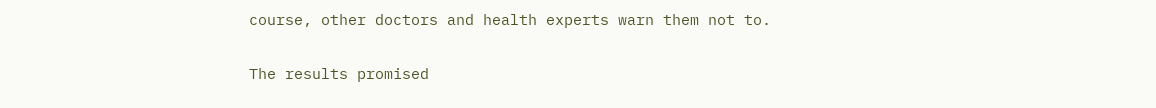course, other doctors and health experts warn them not to.


The results promised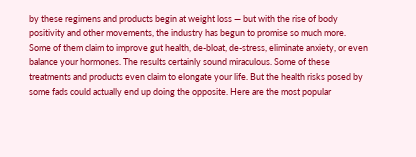by these regimens and products begin at weight loss — but with the rise of body positivity and other movements, the industry has begun to promise so much more. Some of them claim to improve gut health, de-bloat, de-stress, eliminate anxiety, or even balance your hormones. The results certainly sound miraculous. Some of these treatments and products even claim to elongate your life. But the health risks posed by some fads could actually end up doing the opposite. Here are the most popular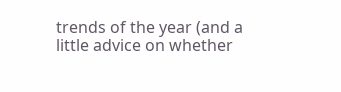trends of the year (and a little advice on whether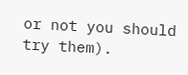or not you should try them).